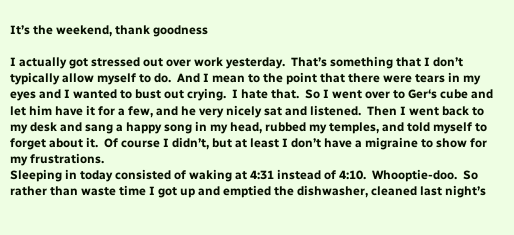It’s the weekend, thank goodness

I actually got stressed out over work yesterday.  That’s something that I don’t typically allow myself to do.  And I mean to the point that there were tears in my eyes and I wanted to bust out crying.  I hate that.  So I went over to Ger‘s cube and let him have it for a few, and he very nicely sat and listened.  Then I went back to my desk and sang a happy song in my head, rubbed my temples, and told myself to forget about it.  Of course I didn’t, but at least I don’t have a migraine to show for my frustrations.
Sleeping in today consisted of waking at 4:31 instead of 4:10.  Whooptie-doo.  So rather than waste time I got up and emptied the dishwasher, cleaned last night’s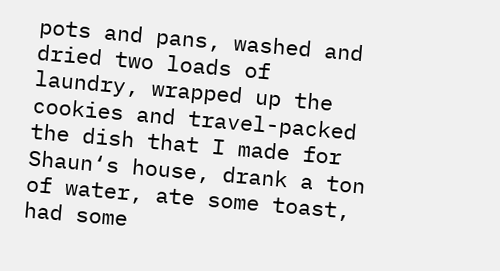pots and pans, washed and dried two loads of laundry, wrapped up the cookies and travel-packed the dish that I made for Shaun‘s house, drank a ton of water, ate some toast, had some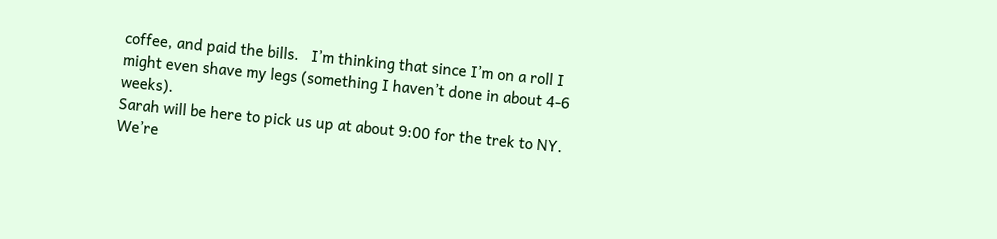coffee, and paid the bills.   I’m thinking that since I’m on a roll I might even shave my legs (something I haven’t done in about 4-6 weeks).
Sarah will be here to pick us up at about 9:00 for the trek to NY.  We’re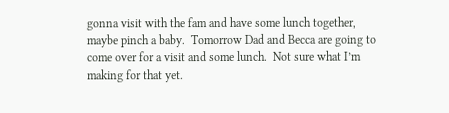gonna visit with the fam and have some lunch together, maybe pinch a baby.  Tomorrow Dad and Becca are going to come over for a visit and some lunch.  Not sure what I’m making for that yet.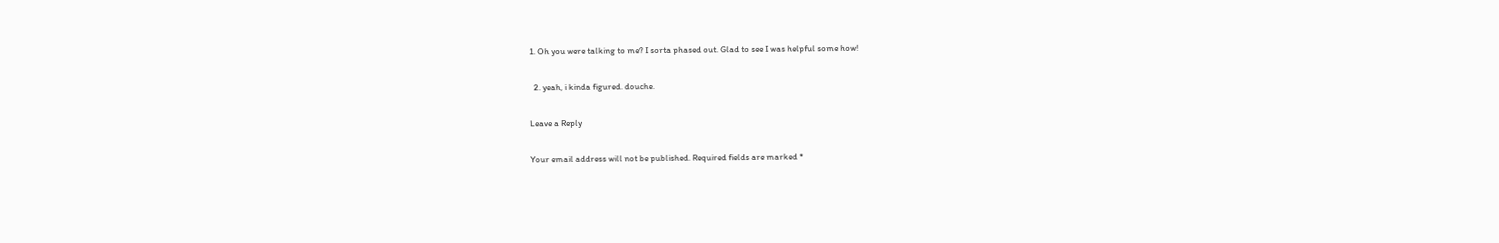1. Oh you were talking to me? I sorta phased out. Glad to see I was helpful some how!

  2. yeah, i kinda figured. douche.

Leave a Reply

Your email address will not be published. Required fields are marked *